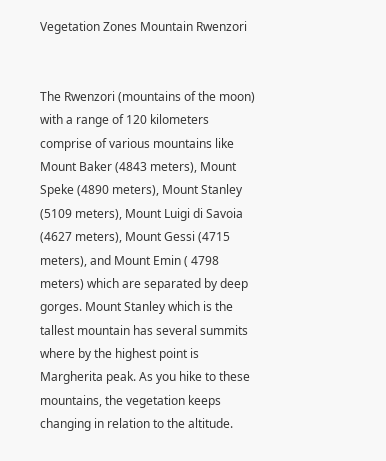Vegetation Zones Mountain Rwenzori


The Rwenzori (mountains of the moon) with a range of 120 kilometers comprise of various mountains like Mount Baker (4843 meters), Mount Speke (4890 meters), Mount Stanley (5109 meters), Mount Luigi di Savoia (4627 meters), Mount Gessi (4715 meters), and Mount Emin ( 4798 meters) which are separated by deep gorges. Mount Stanley which is the tallest mountain has several summits where by the highest point is Margherita peak. As you hike to these mountains, the vegetation keeps changing in relation to the altitude.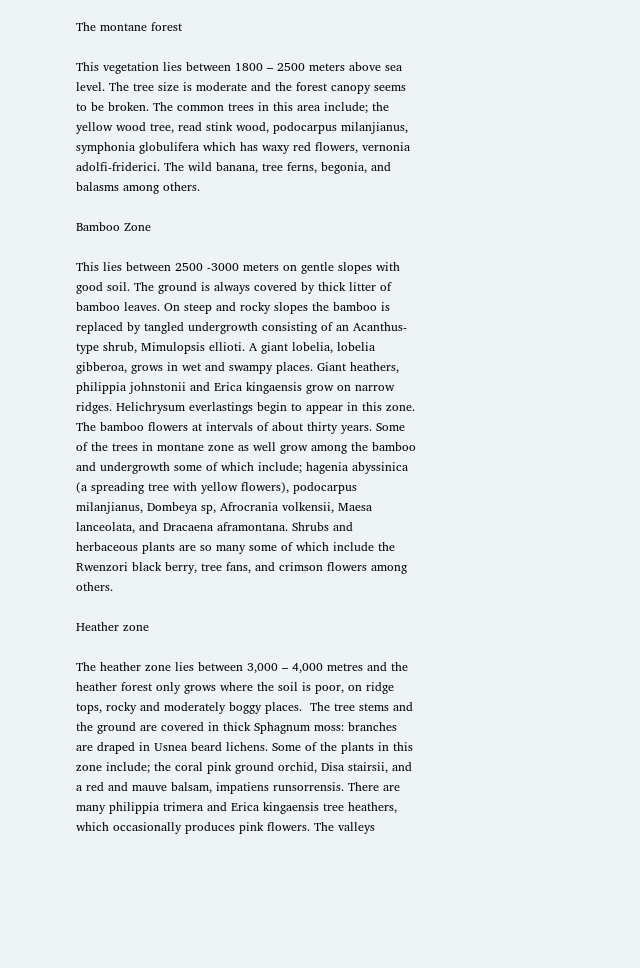The montane forest

This vegetation lies between 1800 – 2500 meters above sea level. The tree size is moderate and the forest canopy seems to be broken. The common trees in this area include; the yellow wood tree, read stink wood, podocarpus milanjianus, symphonia globulifera which has waxy red flowers, vernonia adolfi-friderici. The wild banana, tree ferns, begonia, and balasms among others.

Bamboo Zone

This lies between 2500 -3000 meters on gentle slopes with good soil. The ground is always covered by thick litter of bamboo leaves. On steep and rocky slopes the bamboo is replaced by tangled undergrowth consisting of an Acanthus-type shrub, Mimulopsis ellioti. A giant lobelia, lobelia gibberoa, grows in wet and swampy places. Giant heathers, philippia johnstonii and Erica kingaensis grow on narrow ridges. Helichrysum everlastings begin to appear in this zone. The bamboo flowers at intervals of about thirty years. Some of the trees in montane zone as well grow among the bamboo and undergrowth some of which include; hagenia abyssinica (a spreading tree with yellow flowers), podocarpus milanjianus, Dombeya sp, Afrocrania volkensii, Maesa lanceolata, and Dracaena aframontana. Shrubs and herbaceous plants are so many some of which include the Rwenzori black berry, tree fans, and crimson flowers among others.

Heather zone

The heather zone lies between 3,000 – 4,000 metres and the heather forest only grows where the soil is poor, on ridge tops, rocky and moderately boggy places.  The tree stems and the ground are covered in thick Sphagnum moss: branches are draped in Usnea beard lichens. Some of the plants in this zone include; the coral pink ground orchid, Disa stairsii, and a red and mauve balsam, impatiens runsorrensis. There are many philippia trimera and Erica kingaensis tree heathers, which occasionally produces pink flowers. The valleys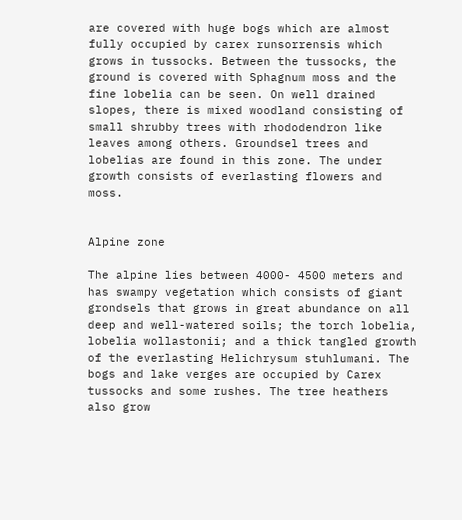are covered with huge bogs which are almost fully occupied by carex runsorrensis which grows in tussocks. Between the tussocks, the ground is covered with Sphagnum moss and the fine lobelia can be seen. On well drained slopes, there is mixed woodland consisting of small shrubby trees with rhododendron like leaves among others. Groundsel trees and lobelias are found in this zone. The under growth consists of everlasting flowers and moss.


Alpine zone

The alpine lies between 4000- 4500 meters and has swampy vegetation which consists of giant grondsels that grows in great abundance on all deep and well-watered soils; the torch lobelia, lobelia wollastonii; and a thick tangled growth of the everlasting Helichrysum stuhlumani. The bogs and lake verges are occupied by Carex tussocks and some rushes. The tree heathers also grow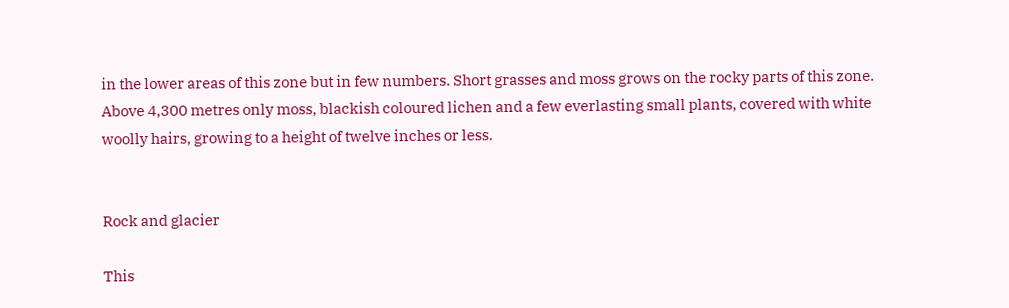in the lower areas of this zone but in few numbers. Short grasses and moss grows on the rocky parts of this zone. Above 4,300 metres only moss, blackish coloured lichen and a few everlasting small plants, covered with white woolly hairs, growing to a height of twelve inches or less.


Rock and glacier

This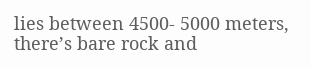lies between 4500- 5000 meters, there’s bare rock and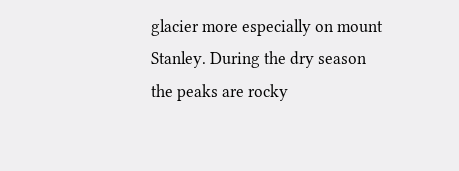glacier more especially on mount Stanley. During the dry season the peaks are rocky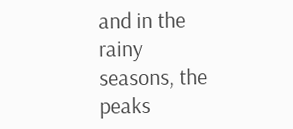and in the rainy seasons, the peaks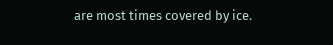are most times covered by ice.